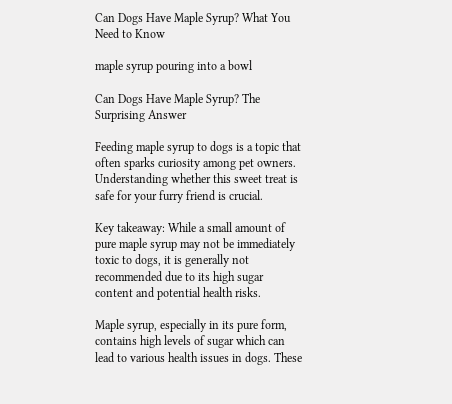Can Dogs Have Maple Syrup? What You Need to Know

maple syrup pouring into a bowl

Can Dogs Have Maple Syrup? The Surprising Answer

Feeding maple syrup to dogs is a topic that often sparks curiosity among pet owners. Understanding whether this sweet treat is safe for your furry friend is crucial.

Key takeaway: While a small amount of pure maple syrup may not be immediately toxic to dogs, it is generally not recommended due to its high sugar content and potential health risks.

Maple syrup, especially in its pure form, contains high levels of sugar which can lead to various health issues in dogs. These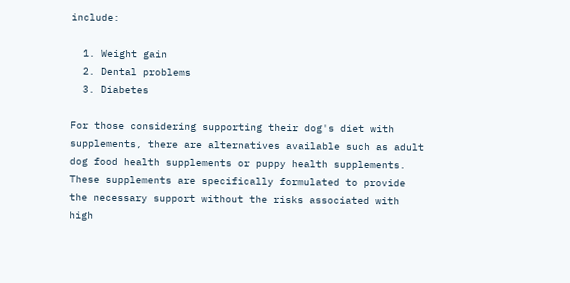include:

  1. Weight gain
  2. Dental problems
  3. Diabetes

For those considering supporting their dog's diet with supplements, there are alternatives available such as adult dog food health supplements or puppy health supplements. These supplements are specifically formulated to provide the necessary support without the risks associated with high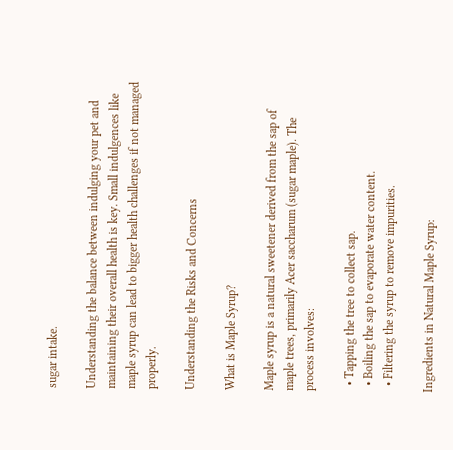sugar intake.

Understanding the balance between indulging your pet and maintaining their overall health is key. Small indulgences like maple syrup can lead to bigger health challenges if not managed properly.

Understanding the Risks and Concerns

What is Maple Syrup?

Maple syrup is a natural sweetener derived from the sap of maple trees, primarily Acer saccharum (sugar maple). The process involves:

  • Tapping the tree to collect sap.
  • Boiling the sap to evaporate water content.
  • Filtering the syrup to remove impurities.

Ingredients in Natural Maple Syrup: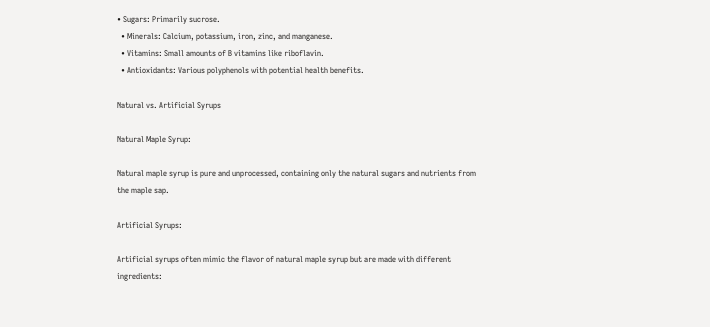• Sugars: Primarily sucrose.
  • Minerals: Calcium, potassium, iron, zinc, and manganese.
  • Vitamins: Small amounts of B vitamins like riboflavin.
  • Antioxidants: Various polyphenols with potential health benefits.

Natural vs. Artificial Syrups

Natural Maple Syrup:

Natural maple syrup is pure and unprocessed, containing only the natural sugars and nutrients from the maple sap.

Artificial Syrups:

Artificial syrups often mimic the flavor of natural maple syrup but are made with different ingredients: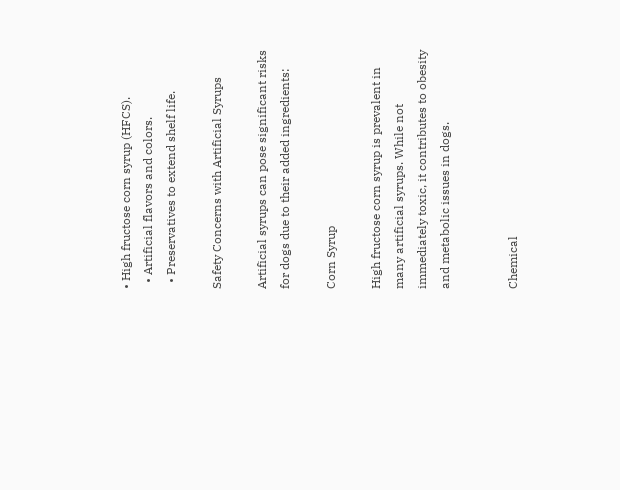• High fructose corn syrup (HFCS).
  • Artificial flavors and colors.
  • Preservatives to extend shelf life.

Safety Concerns with Artificial Syrups

Artificial syrups can pose significant risks for dogs due to their added ingredients:

Corn Syrup

High fructose corn syrup is prevalent in many artificial syrups. While not immediately toxic, it contributes to obesity and metabolic issues in dogs.


Chemical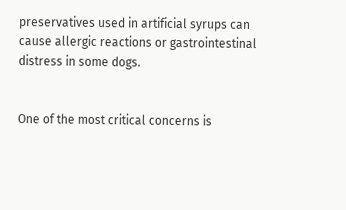preservatives used in artificial syrups can cause allergic reactions or gastrointestinal distress in some dogs.


One of the most critical concerns is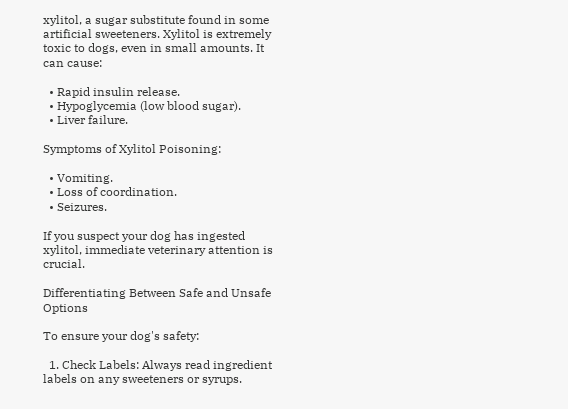xylitol, a sugar substitute found in some artificial sweeteners. Xylitol is extremely toxic to dogs, even in small amounts. It can cause:

  • Rapid insulin release.
  • Hypoglycemia (low blood sugar).
  • Liver failure.

Symptoms of Xylitol Poisoning:

  • Vomiting.
  • Loss of coordination.
  • Seizures.

If you suspect your dog has ingested xylitol, immediate veterinary attention is crucial.

Differentiating Between Safe and Unsafe Options

To ensure your dog's safety:

  1. Check Labels: Always read ingredient labels on any sweeteners or syrups.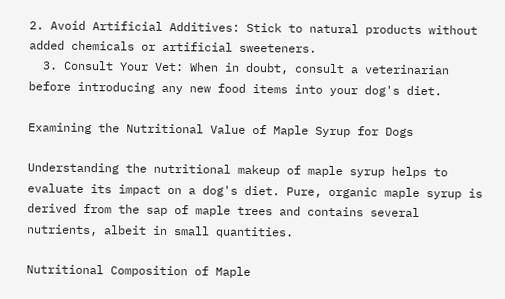2. Avoid Artificial Additives: Stick to natural products without added chemicals or artificial sweeteners.
  3. Consult Your Vet: When in doubt, consult a veterinarian before introducing any new food items into your dog's diet.

Examining the Nutritional Value of Maple Syrup for Dogs

Understanding the nutritional makeup of maple syrup helps to evaluate its impact on a dog's diet. Pure, organic maple syrup is derived from the sap of maple trees and contains several nutrients, albeit in small quantities.

Nutritional Composition of Maple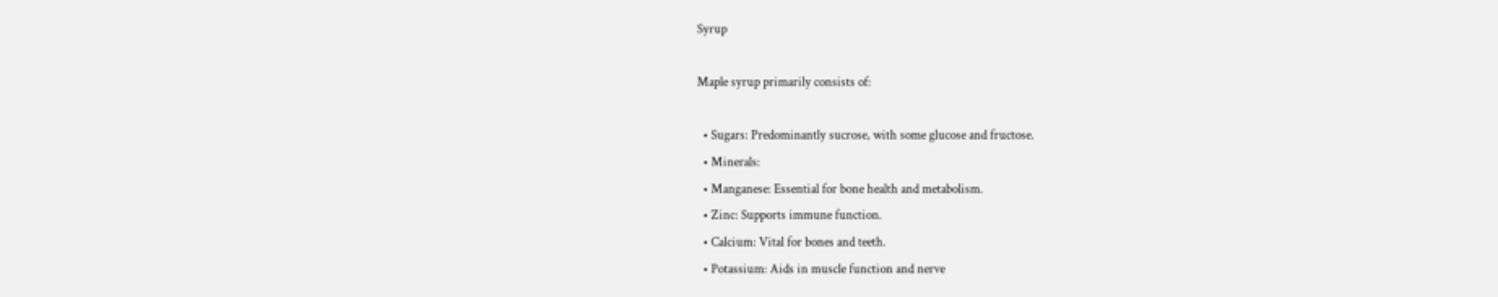Syrup

Maple syrup primarily consists of:

  • Sugars: Predominantly sucrose, with some glucose and fructose.
  • Minerals:
  • Manganese: Essential for bone health and metabolism.
  • Zinc: Supports immune function.
  • Calcium: Vital for bones and teeth.
  • Potassium: Aids in muscle function and nerve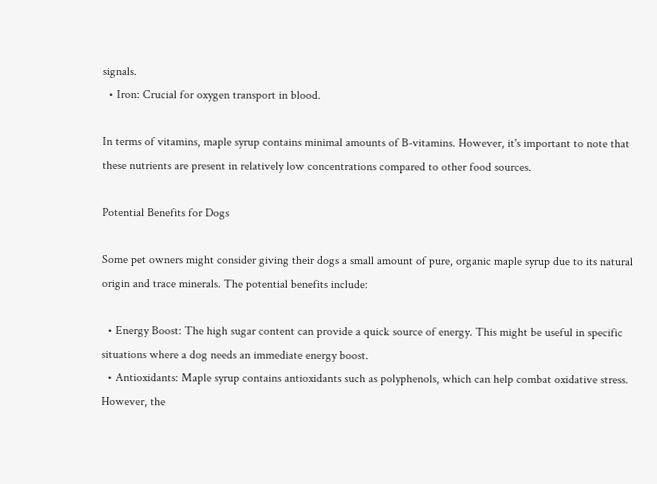signals.
  • Iron: Crucial for oxygen transport in blood.

In terms of vitamins, maple syrup contains minimal amounts of B-vitamins. However, it's important to note that these nutrients are present in relatively low concentrations compared to other food sources.

Potential Benefits for Dogs

Some pet owners might consider giving their dogs a small amount of pure, organic maple syrup due to its natural origin and trace minerals. The potential benefits include:

  • Energy Boost: The high sugar content can provide a quick source of energy. This might be useful in specific situations where a dog needs an immediate energy boost.
  • Antioxidants: Maple syrup contains antioxidants such as polyphenols, which can help combat oxidative stress. However, the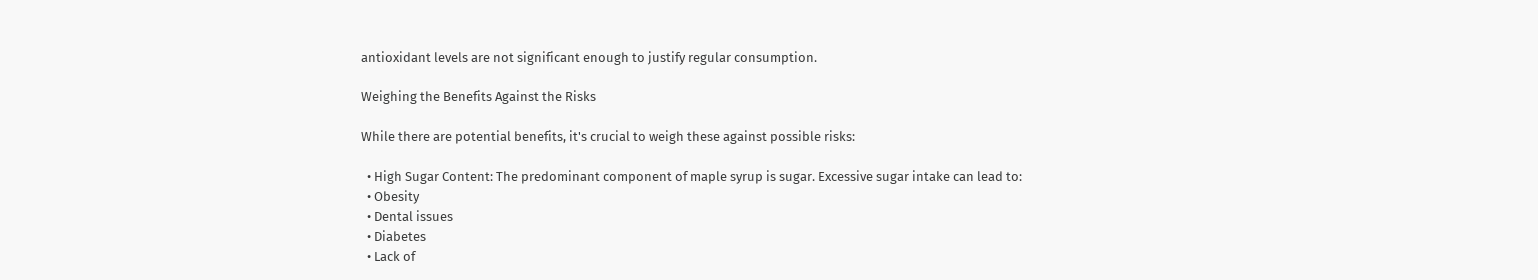antioxidant levels are not significant enough to justify regular consumption.

Weighing the Benefits Against the Risks

While there are potential benefits, it's crucial to weigh these against possible risks:

  • High Sugar Content: The predominant component of maple syrup is sugar. Excessive sugar intake can lead to:
  • Obesity
  • Dental issues
  • Diabetes
  • Lack of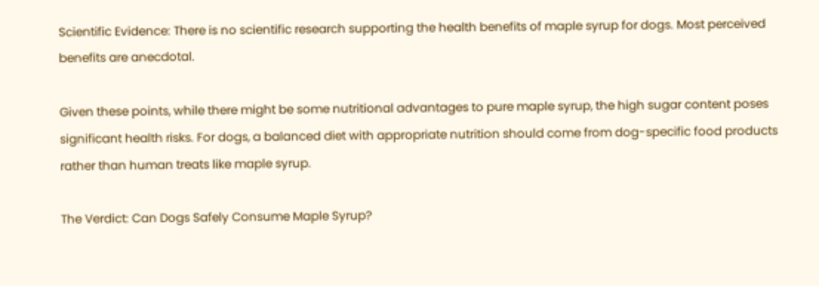Scientific Evidence: There is no scientific research supporting the health benefits of maple syrup for dogs. Most perceived benefits are anecdotal.

Given these points, while there might be some nutritional advantages to pure maple syrup, the high sugar content poses significant health risks. For dogs, a balanced diet with appropriate nutrition should come from dog-specific food products rather than human treats like maple syrup.

The Verdict: Can Dogs Safely Consume Maple Syrup?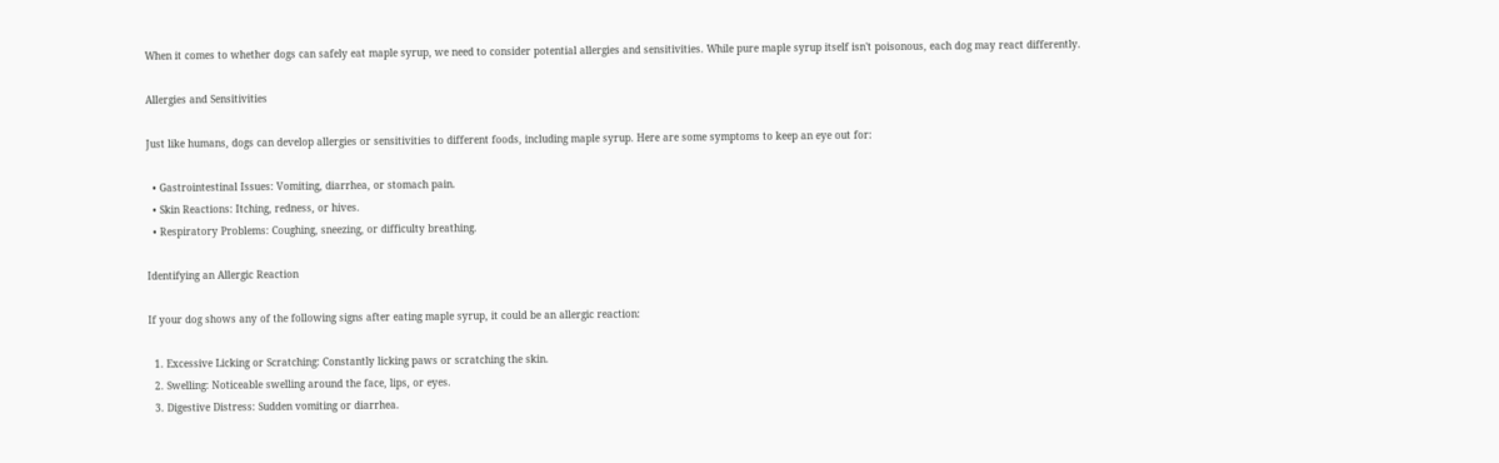When it comes to whether dogs can safely eat maple syrup, we need to consider potential allergies and sensitivities. While pure maple syrup itself isn't poisonous, each dog may react differently.

Allergies and Sensitivities

Just like humans, dogs can develop allergies or sensitivities to different foods, including maple syrup. Here are some symptoms to keep an eye out for:

  • Gastrointestinal Issues: Vomiting, diarrhea, or stomach pain.
  • Skin Reactions: Itching, redness, or hives.
  • Respiratory Problems: Coughing, sneezing, or difficulty breathing.

Identifying an Allergic Reaction

If your dog shows any of the following signs after eating maple syrup, it could be an allergic reaction:

  1. Excessive Licking or Scratching: Constantly licking paws or scratching the skin.
  2. Swelling: Noticeable swelling around the face, lips, or eyes.
  3. Digestive Distress: Sudden vomiting or diarrhea.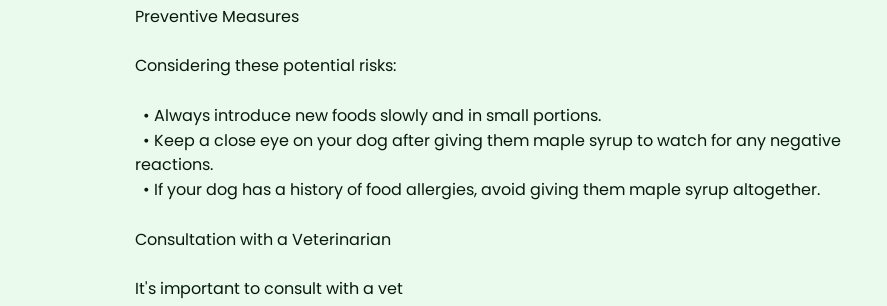Preventive Measures

Considering these potential risks:

  • Always introduce new foods slowly and in small portions.
  • Keep a close eye on your dog after giving them maple syrup to watch for any negative reactions.
  • If your dog has a history of food allergies, avoid giving them maple syrup altogether.

Consultation with a Veterinarian

It's important to consult with a vet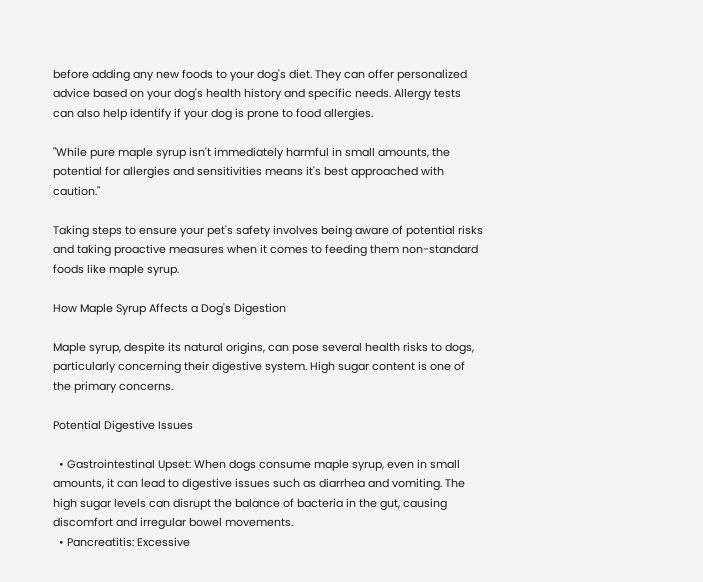before adding any new foods to your dog's diet. They can offer personalized advice based on your dog's health history and specific needs. Allergy tests can also help identify if your dog is prone to food allergies.

"While pure maple syrup isn't immediately harmful in small amounts, the potential for allergies and sensitivities means it's best approached with caution."

Taking steps to ensure your pet's safety involves being aware of potential risks and taking proactive measures when it comes to feeding them non-standard foods like maple syrup.

How Maple Syrup Affects a Dog's Digestion

Maple syrup, despite its natural origins, can pose several health risks to dogs, particularly concerning their digestive system. High sugar content is one of the primary concerns.

Potential Digestive Issues

  • Gastrointestinal Upset: When dogs consume maple syrup, even in small amounts, it can lead to digestive issues such as diarrhea and vomiting. The high sugar levels can disrupt the balance of bacteria in the gut, causing discomfort and irregular bowel movements.
  • Pancreatitis: Excessive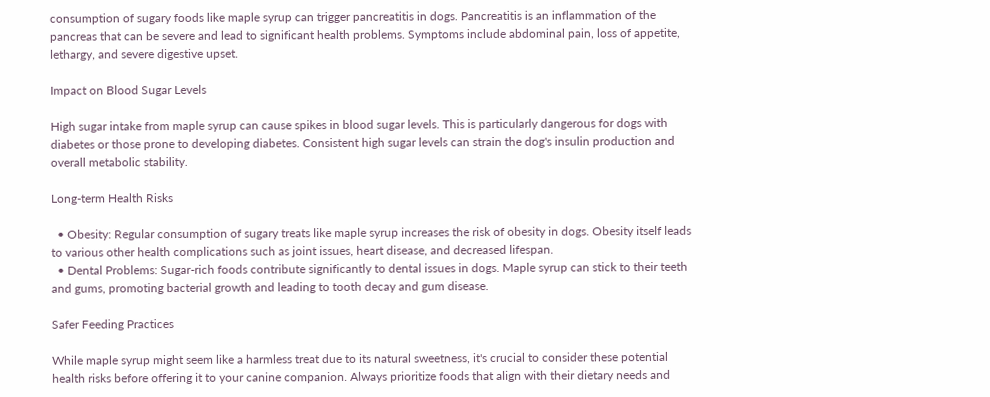consumption of sugary foods like maple syrup can trigger pancreatitis in dogs. Pancreatitis is an inflammation of the pancreas that can be severe and lead to significant health problems. Symptoms include abdominal pain, loss of appetite, lethargy, and severe digestive upset.

Impact on Blood Sugar Levels

High sugar intake from maple syrup can cause spikes in blood sugar levels. This is particularly dangerous for dogs with diabetes or those prone to developing diabetes. Consistent high sugar levels can strain the dog's insulin production and overall metabolic stability.

Long-term Health Risks

  • Obesity: Regular consumption of sugary treats like maple syrup increases the risk of obesity in dogs. Obesity itself leads to various other health complications such as joint issues, heart disease, and decreased lifespan.
  • Dental Problems: Sugar-rich foods contribute significantly to dental issues in dogs. Maple syrup can stick to their teeth and gums, promoting bacterial growth and leading to tooth decay and gum disease.

Safer Feeding Practices

While maple syrup might seem like a harmless treat due to its natural sweetness, it's crucial to consider these potential health risks before offering it to your canine companion. Always prioritize foods that align with their dietary needs and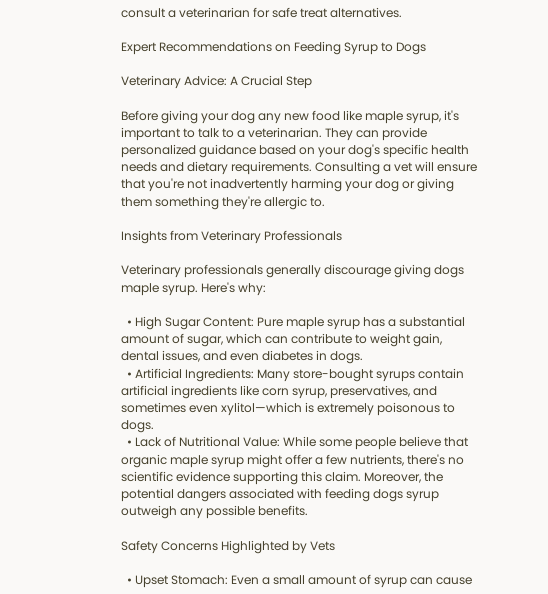consult a veterinarian for safe treat alternatives.

Expert Recommendations on Feeding Syrup to Dogs

Veterinary Advice: A Crucial Step

Before giving your dog any new food like maple syrup, it's important to talk to a veterinarian. They can provide personalized guidance based on your dog's specific health needs and dietary requirements. Consulting a vet will ensure that you're not inadvertently harming your dog or giving them something they're allergic to.

Insights from Veterinary Professionals

Veterinary professionals generally discourage giving dogs maple syrup. Here's why:

  • High Sugar Content: Pure maple syrup has a substantial amount of sugar, which can contribute to weight gain, dental issues, and even diabetes in dogs.
  • Artificial Ingredients: Many store-bought syrups contain artificial ingredients like corn syrup, preservatives, and sometimes even xylitol—which is extremely poisonous to dogs.
  • Lack of Nutritional Value: While some people believe that organic maple syrup might offer a few nutrients, there's no scientific evidence supporting this claim. Moreover, the potential dangers associated with feeding dogs syrup outweigh any possible benefits.

Safety Concerns Highlighted by Vets

  • Upset Stomach: Even a small amount of syrup can cause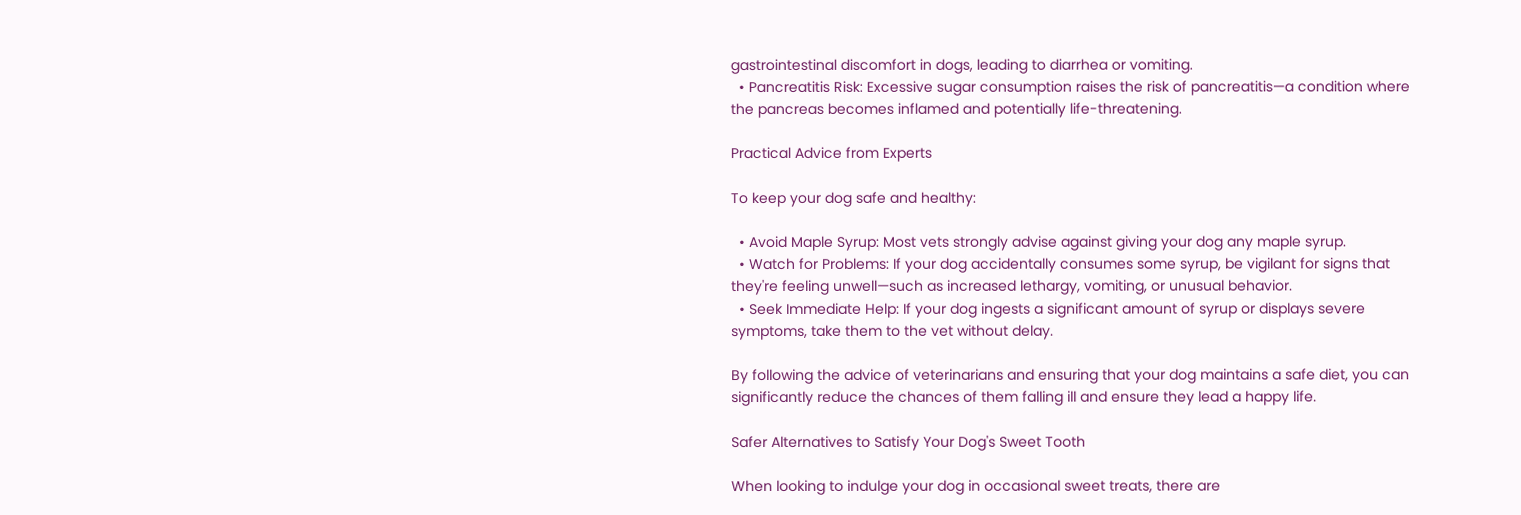gastrointestinal discomfort in dogs, leading to diarrhea or vomiting.
  • Pancreatitis Risk: Excessive sugar consumption raises the risk of pancreatitis—a condition where the pancreas becomes inflamed and potentially life-threatening.

Practical Advice from Experts

To keep your dog safe and healthy:

  • Avoid Maple Syrup: Most vets strongly advise against giving your dog any maple syrup.
  • Watch for Problems: If your dog accidentally consumes some syrup, be vigilant for signs that they're feeling unwell—such as increased lethargy, vomiting, or unusual behavior.
  • Seek Immediate Help: If your dog ingests a significant amount of syrup or displays severe symptoms, take them to the vet without delay.

By following the advice of veterinarians and ensuring that your dog maintains a safe diet, you can significantly reduce the chances of them falling ill and ensure they lead a happy life.

Safer Alternatives to Satisfy Your Dog's Sweet Tooth

When looking to indulge your dog in occasional sweet treats, there are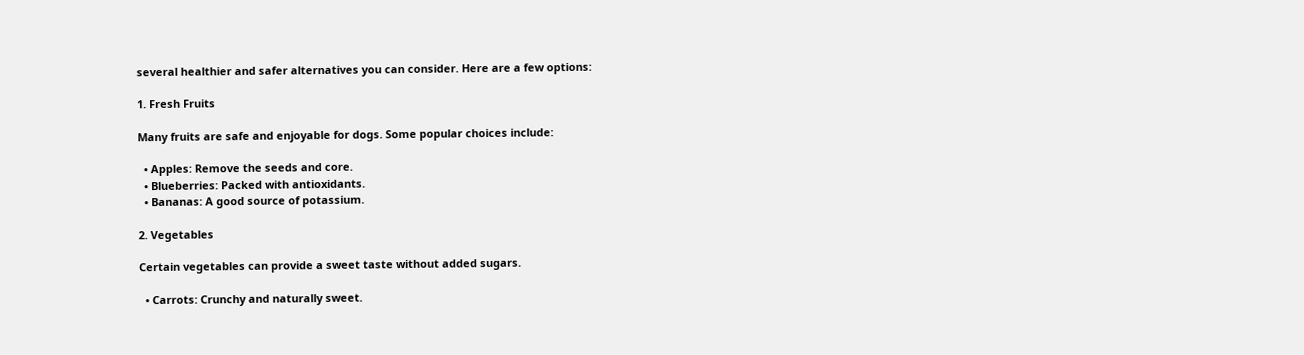several healthier and safer alternatives you can consider. Here are a few options:

1. Fresh Fruits

Many fruits are safe and enjoyable for dogs. Some popular choices include:

  • Apples: Remove the seeds and core.
  • Blueberries: Packed with antioxidants.
  • Bananas: A good source of potassium.

2. Vegetables

Certain vegetables can provide a sweet taste without added sugars.

  • Carrots: Crunchy and naturally sweet.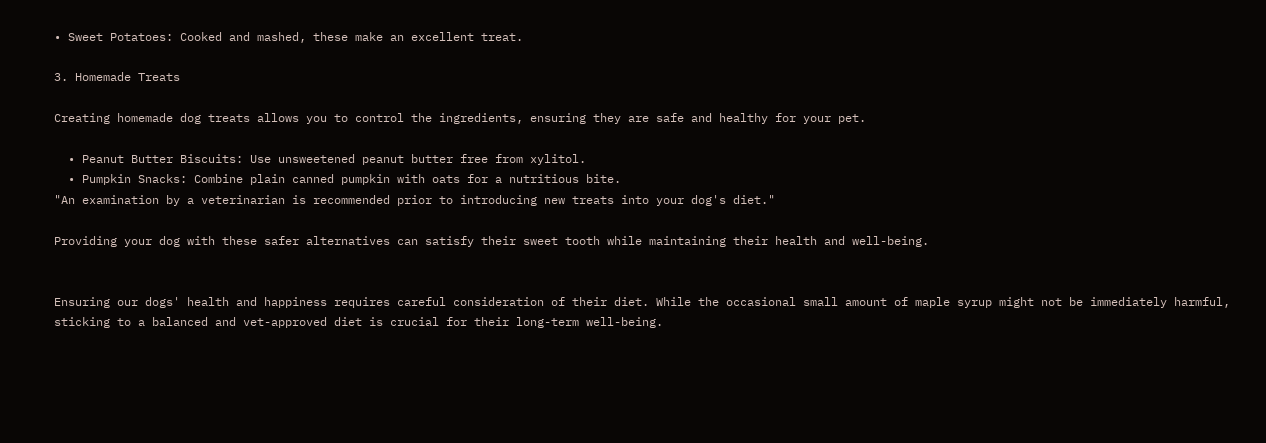• Sweet Potatoes: Cooked and mashed, these make an excellent treat.

3. Homemade Treats

Creating homemade dog treats allows you to control the ingredients, ensuring they are safe and healthy for your pet.

  • Peanut Butter Biscuits: Use unsweetened peanut butter free from xylitol.
  • Pumpkin Snacks: Combine plain canned pumpkin with oats for a nutritious bite.
"An examination by a veterinarian is recommended prior to introducing new treats into your dog's diet."

Providing your dog with these safer alternatives can satisfy their sweet tooth while maintaining their health and well-being.


Ensuring our dogs' health and happiness requires careful consideration of their diet. While the occasional small amount of maple syrup might not be immediately harmful, sticking to a balanced and vet-approved diet is crucial for their long-term well-being.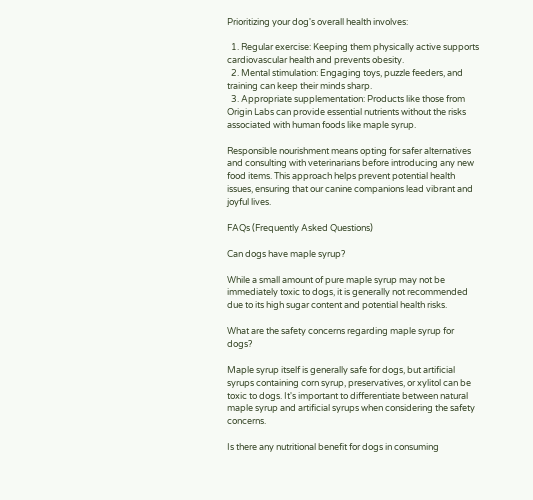Prioritizing your dog's overall health involves:

  1. Regular exercise: Keeping them physically active supports cardiovascular health and prevents obesity.
  2. Mental stimulation: Engaging toys, puzzle feeders, and training can keep their minds sharp.
  3. Appropriate supplementation: Products like those from Origin Labs can provide essential nutrients without the risks associated with human foods like maple syrup.

Responsible nourishment means opting for safer alternatives and consulting with veterinarians before introducing any new food items. This approach helps prevent potential health issues, ensuring that our canine companions lead vibrant and joyful lives.

FAQs (Frequently Asked Questions)

Can dogs have maple syrup?

While a small amount of pure maple syrup may not be immediately toxic to dogs, it is generally not recommended due to its high sugar content and potential health risks.

What are the safety concerns regarding maple syrup for dogs?

Maple syrup itself is generally safe for dogs, but artificial syrups containing corn syrup, preservatives, or xylitol can be toxic to dogs. It's important to differentiate between natural maple syrup and artificial syrups when considering the safety concerns.

Is there any nutritional benefit for dogs in consuming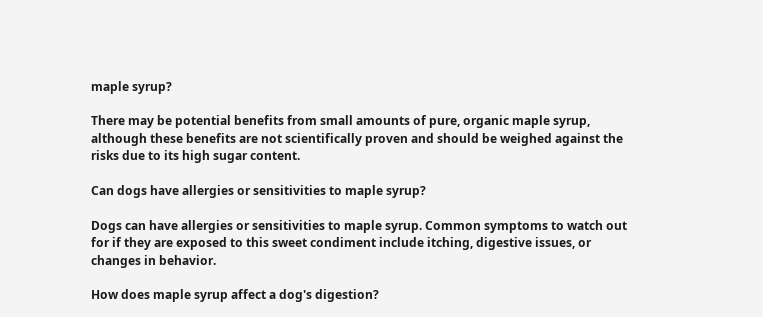maple syrup?

There may be potential benefits from small amounts of pure, organic maple syrup, although these benefits are not scientifically proven and should be weighed against the risks due to its high sugar content.

Can dogs have allergies or sensitivities to maple syrup?

Dogs can have allergies or sensitivities to maple syrup. Common symptoms to watch out for if they are exposed to this sweet condiment include itching, digestive issues, or changes in behavior.

How does maple syrup affect a dog's digestion?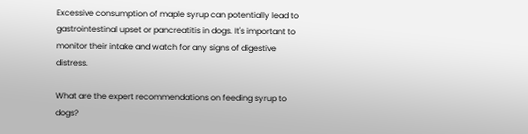Excessive consumption of maple syrup can potentially lead to gastrointestinal upset or pancreatitis in dogs. It's important to monitor their intake and watch for any signs of digestive distress.

What are the expert recommendations on feeding syrup to dogs?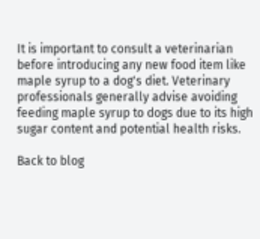It is important to consult a veterinarian before introducing any new food item like maple syrup to a dog's diet. Veterinary professionals generally advise avoiding feeding maple syrup to dogs due to its high sugar content and potential health risks.

Back to blog